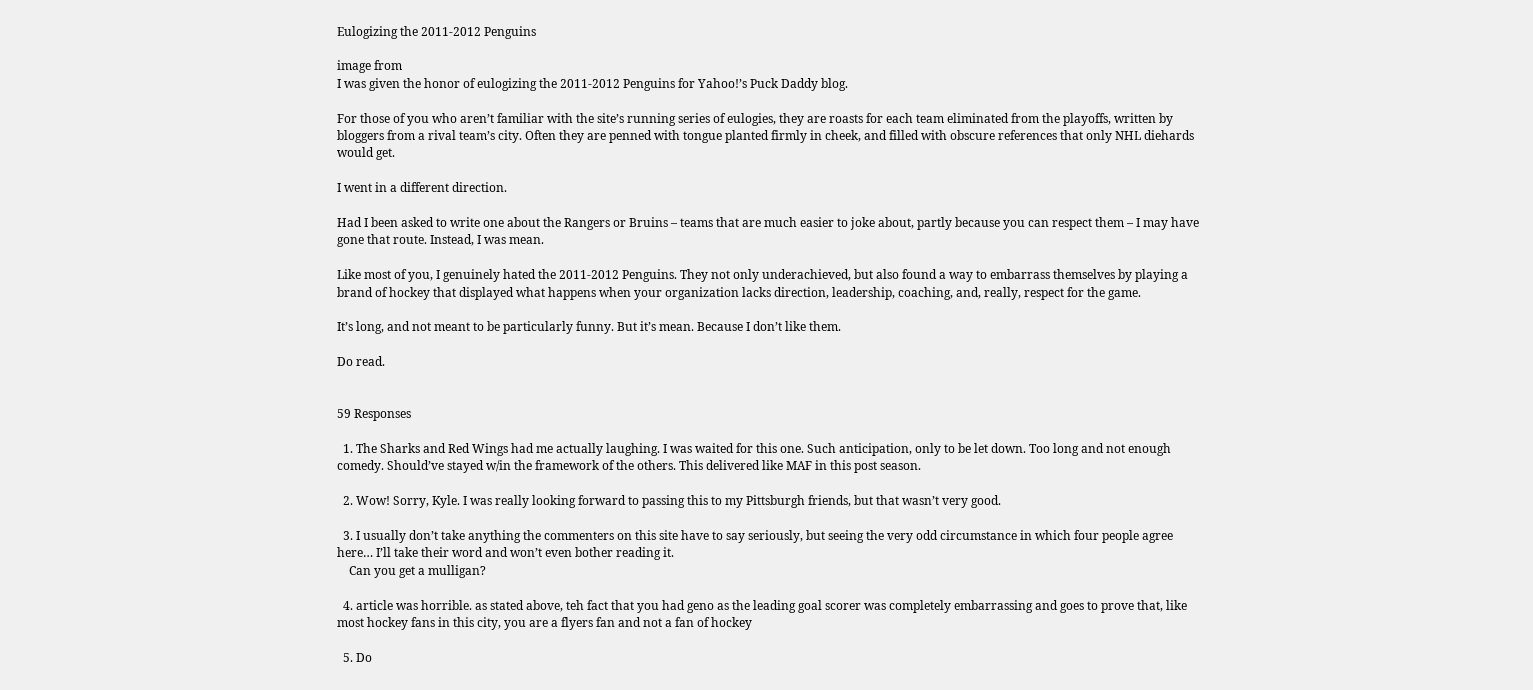Eulogizing the 2011-2012 Penguins

image from
I was given the honor of eulogizing the 2011-2012 Penguins for Yahoo!’s Puck Daddy blog.

For those of you who aren’t familiar with the site’s running series of eulogies, they are roasts for each team eliminated from the playoffs, written by bloggers from a rival team’s city. Often they are penned with tongue planted firmly in cheek, and filled with obscure references that only NHL diehards would get.

I went in a different direction.

Had I been asked to write one about the Rangers or Bruins – teams that are much easier to joke about, partly because you can respect them – I may have gone that route. Instead, I was mean.

Like most of you, I genuinely hated the 2011-2012 Penguins. They not only underachieved, but also found a way to embarrass themselves by playing a brand of hockey that displayed what happens when your organization lacks direction, leadership, coaching, and, really, respect for the game.

It’s long, and not meant to be particularly funny. But it’s mean. Because I don’t like them.

Do read.


59 Responses

  1. The Sharks and Red Wings had me actually laughing. I was waited for this one. Such anticipation, only to be let down. Too long and not enough comedy. Should’ve stayed w/in the framework of the others. This delivered like MAF in this post season.

  2. Wow! Sorry, Kyle. I was really looking forward to passing this to my Pittsburgh friends, but that wasn’t very good.

  3. I usually don’t take anything the commenters on this site have to say seriously, but seeing the very odd circumstance in which four people agree here… I’ll take their word and won’t even bother reading it.
    Can you get a mulligan?

  4. article was horrible. as stated above, teh fact that you had geno as the leading goal scorer was completely embarrassing and goes to prove that, like most hockey fans in this city, you are a flyers fan and not a fan of hockey

  5. Do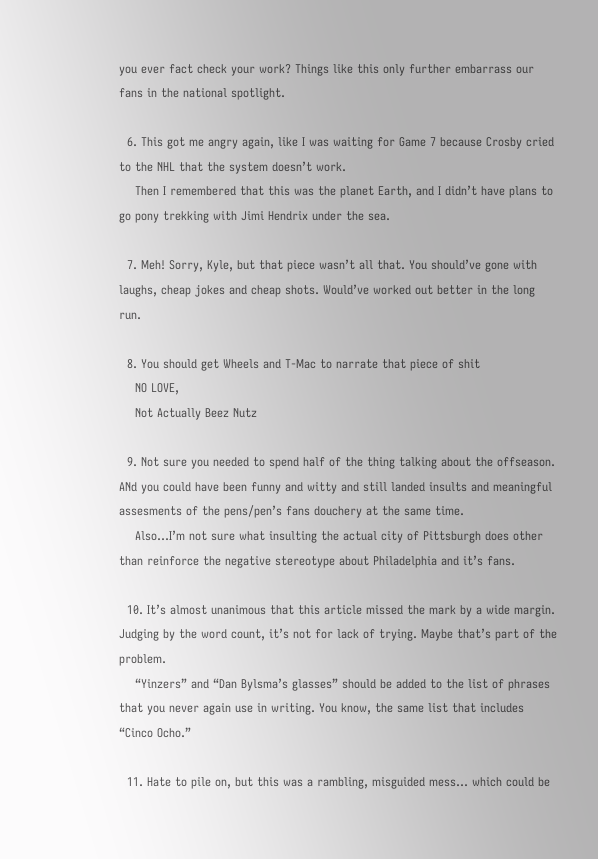you ever fact check your work? Things like this only further embarrass our fans in the national spotlight.

  6. This got me angry again, like I was waiting for Game 7 because Crosby cried to the NHL that the system doesn’t work.
    Then I remembered that this was the planet Earth, and I didn’t have plans to go pony trekking with Jimi Hendrix under the sea.

  7. Meh! Sorry, Kyle, but that piece wasn’t all that. You should’ve gone with laughs, cheap jokes and cheap shots. Would’ve worked out better in the long run.

  8. You should get Wheels and T-Mac to narrate that piece of shit
    NO LOVE,
    Not Actually Beez Nutz

  9. Not sure you needed to spend half of the thing talking about the offseason. ANd you could have been funny and witty and still landed insults and meaningful assesments of the pens/pen’s fans douchery at the same time.
    Also…I’m not sure what insulting the actual city of Pittsburgh does other than reinforce the negative stereotype about Philadelphia and it’s fans.

  10. It’s almost unanimous that this article missed the mark by a wide margin. Judging by the word count, it’s not for lack of trying. Maybe that’s part of the problem.
    “Yinzers” and “Dan Bylsma’s glasses” should be added to the list of phrases that you never again use in writing. You know, the same list that includes “Cinco Ocho.”

  11. Hate to pile on, but this was a rambling, misguided mess… which could be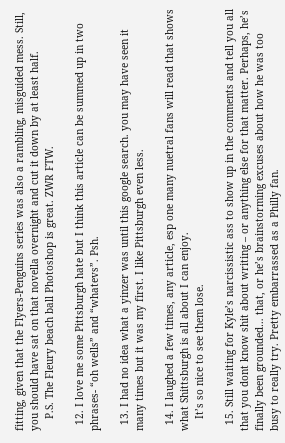fitting, given that the Flyers-Penguins series was also a rambling, misguided mess. Still, you should have sat on that novella overnight and cut it down by at least half.
    P.S. The Fleury beach ball Photoshop is great. ZWR FTW.

  12. I love me some Pittsburgh hate but I think this article can be summed up in two phrases- “oh wells” and “whatevs”. Psh.

  13. I had no idea what a yinzer was until this google search. you may have seen it many times but it was my first. I like Pittsburgh even less.

  14. I laughed a few times, any article, esp one many nuetral fans will read that shows what Shittsburgh is all about I can enjoy.
    It’s so nice to see them lose.

  15. Still waiting for Kyle’s narcissistic ass to show up in the comments and tell you all that you dont know shit about writing – or anything else for that matter. Perhaps, he’s finally been grounded… that, or he’s brainstorming excuses about how he was too busy to really try. Pretty embarrassed as a Philly fan.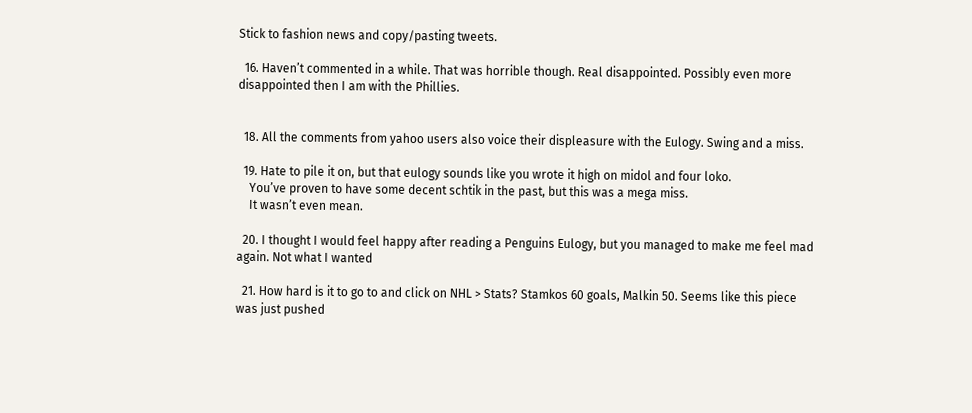Stick to fashion news and copy/pasting tweets.

  16. Haven’t commented in a while. That was horrible though. Real disappointed. Possibly even more disappointed then I am with the Phillies.


  18. All the comments from yahoo users also voice their displeasure with the Eulogy. Swing and a miss.

  19. Hate to pile it on, but that eulogy sounds like you wrote it high on midol and four loko.
    You’ve proven to have some decent schtik in the past, but this was a mega miss.
    It wasn’t even mean.

  20. I thought I would feel happy after reading a Penguins Eulogy, but you managed to make me feel mad again. Not what I wanted

  21. How hard is it to go to and click on NHL > Stats? Stamkos 60 goals, Malkin 50. Seems like this piece was just pushed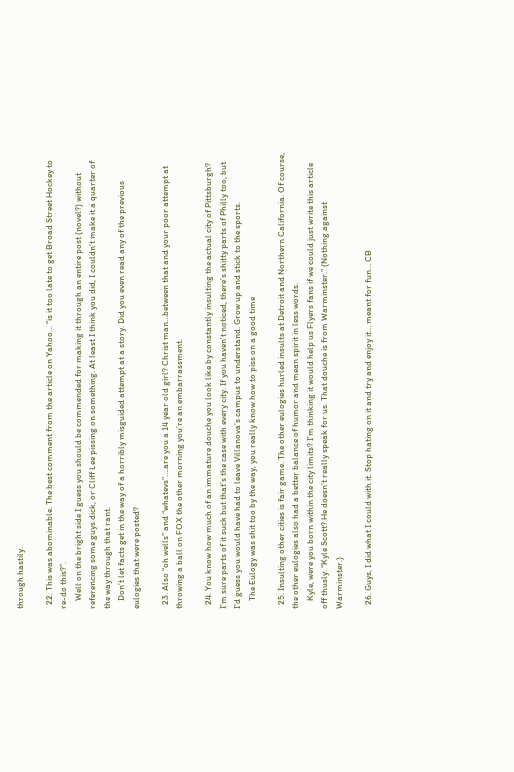through hastily.

  22. This was abominable. The best comment from the article on Yahoo… “is it too late to get Broad Street Hockey to re-do this?”.
    Well on the bright side I guess you should be commended for making it through an entire post (novel?) without referencing some guys dick, or Cliff Lee pissing on something. At least I think you did, I couldn’t make it a quarter of the way through that rant.
    Don’t let facts get in the way of a horribly misguided attempt at a story. Did you even read any of the previous eulogies that were posted?

  23. Also “oh wells” and “whatevs”….are you a 14 year old girl? Christ man…between that and your poor attempt at throwing a ball on FOX the other morning you’re an embarrassment.

  24. You know how much of an immature douche you look like by constantly insulting the actual city of Pittsburgh? I’m sure parts of it suck but that’s the case with every city. If you haven’t noticed, there’s shitty parts of Philly too, but I’d guess you would have had to leave Villanova’s campus to understand. Grow up and stick to the sports.
    The Eulogy was shit too by the way, you really know how to piss on a good time

  25. Insulting other cities is fair game. The other eulogies hurled insults at Detroit and Northern California. Of course, the other eulogies also had a better balance of humor and mean spirit in less words.
    Kyle, were you born within the city limits? I’m thinking it would help us Flyers fans if we could just write this article off thusly: “Kyle Scott? He doesn’t really speak for us. That douche is from Warminster.” (Nothing against Warminster.)

  26. Guys, I did what I could with it. Stop hating on it and try and enjoy it… meant for fun… CB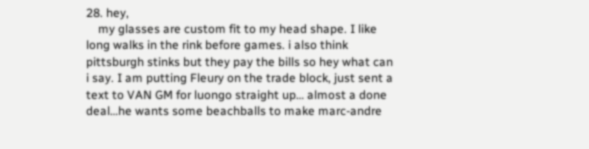28. hey,
    my glasses are custom fit to my head shape. I like long walks in the rink before games. i also think pittsburgh stinks but they pay the bills so hey what can i say. I am putting Fleury on the trade block, just sent a text to VAN GM for luongo straight up… almost a done deal…he wants some beachballs to make marc-andre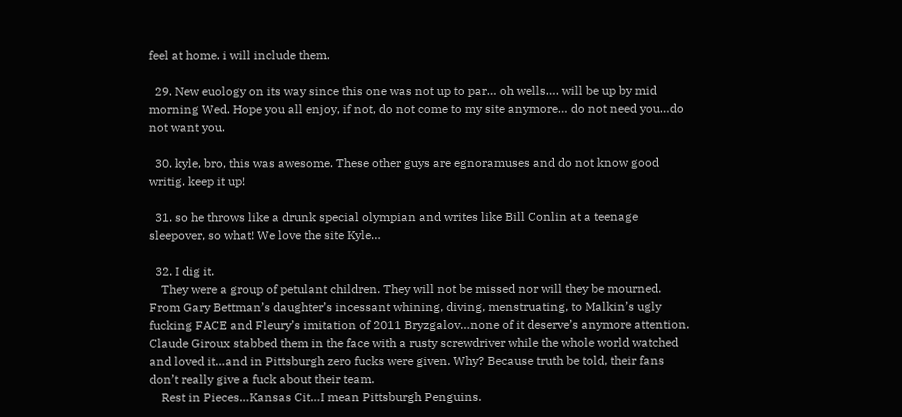feel at home. i will include them.

  29. New euology on its way since this one was not up to par… oh wells…. will be up by mid morning Wed. Hope you all enjoy, if not, do not come to my site anymore… do not need you…do not want you.

  30. kyle, bro, this was awesome. These other guys are egnoramuses and do not know good writig. keep it up!

  31. so he throws like a drunk special olympian and writes like Bill Conlin at a teenage sleepover, so what! We love the site Kyle…

  32. I dig it.
    They were a group of petulant children. They will not be missed nor will they be mourned. From Gary Bettman’s daughter’s incessant whining, diving, menstruating, to Malkin’s ugly fucking FACE and Fleury’s imitation of 2011 Bryzgalov…none of it deserve’s anymore attention. Claude Giroux stabbed them in the face with a rusty screwdriver while the whole world watched and loved it…and in Pittsburgh zero fucks were given. Why? Because truth be told, their fans don’t really give a fuck about their team.
    Rest in Pieces…Kansas Cit…I mean Pittsburgh Penguins.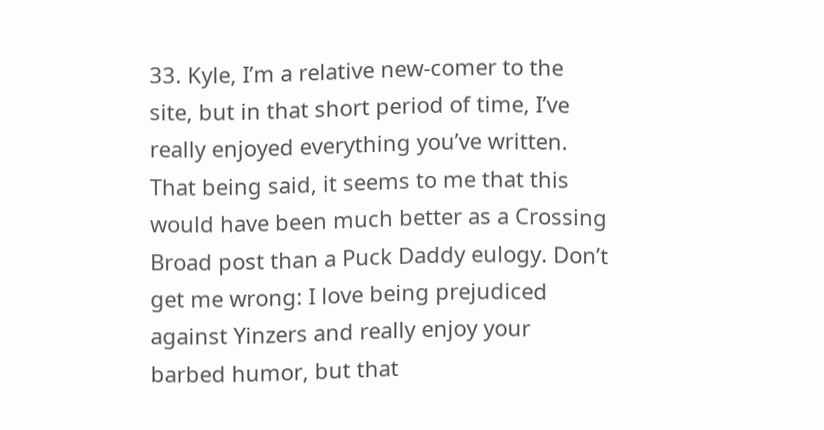33. Kyle, I’m a relative new-comer to the site, but in that short period of time, I’ve really enjoyed everything you’ve written. That being said, it seems to me that this would have been much better as a Crossing Broad post than a Puck Daddy eulogy. Don’t get me wrong: I love being prejudiced against Yinzers and really enjoy your barbed humor, but that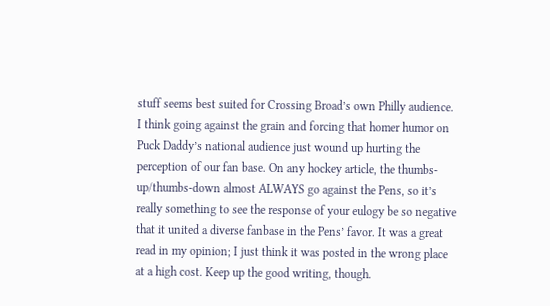stuff seems best suited for Crossing Broad’s own Philly audience. I think going against the grain and forcing that homer humor on Puck Daddy’s national audience just wound up hurting the perception of our fan base. On any hockey article, the thumbs-up/thumbs-down almost ALWAYS go against the Pens, so it’s really something to see the response of your eulogy be so negative that it united a diverse fanbase in the Pens’ favor. It was a great read in my opinion; I just think it was posted in the wrong place at a high cost. Keep up the good writing, though.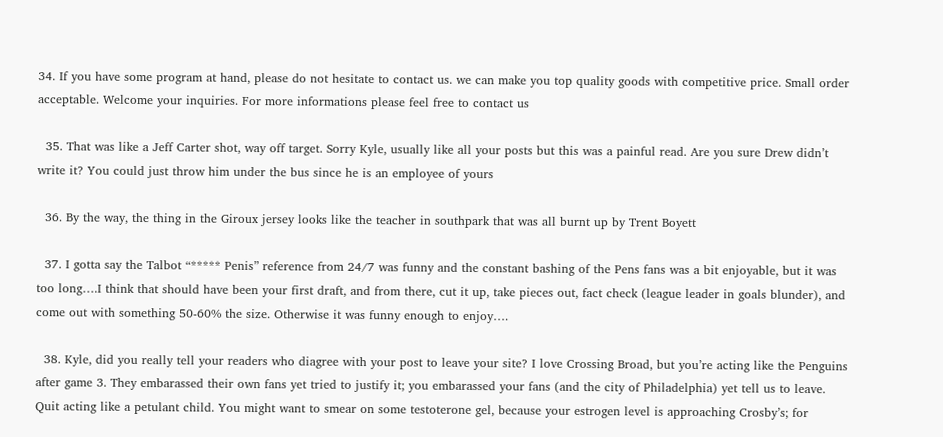34. If you have some program at hand, please do not hesitate to contact us. we can make you top quality goods with competitive price. Small order acceptable. Welcome your inquiries. For more informations please feel free to contact us

  35. That was like a Jeff Carter shot, way off target. Sorry Kyle, usually like all your posts but this was a painful read. Are you sure Drew didn’t write it? You could just throw him under the bus since he is an employee of yours

  36. By the way, the thing in the Giroux jersey looks like the teacher in southpark that was all burnt up by Trent Boyett

  37. I gotta say the Talbot “***** Penis” reference from 24/7 was funny and the constant bashing of the Pens fans was a bit enjoyable, but it was too long….I think that should have been your first draft, and from there, cut it up, take pieces out, fact check (league leader in goals blunder), and come out with something 50-60% the size. Otherwise it was funny enough to enjoy….

  38. Kyle, did you really tell your readers who diagree with your post to leave your site? I love Crossing Broad, but you’re acting like the Penguins after game 3. They embarassed their own fans yet tried to justify it; you embarassed your fans (and the city of Philadelphia) yet tell us to leave. Quit acting like a petulant child. You might want to smear on some testoterone gel, because your estrogen level is approaching Crosby’s; for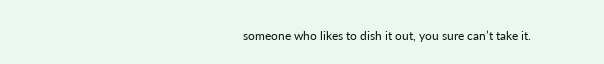someone who likes to dish it out, you sure can’t take it.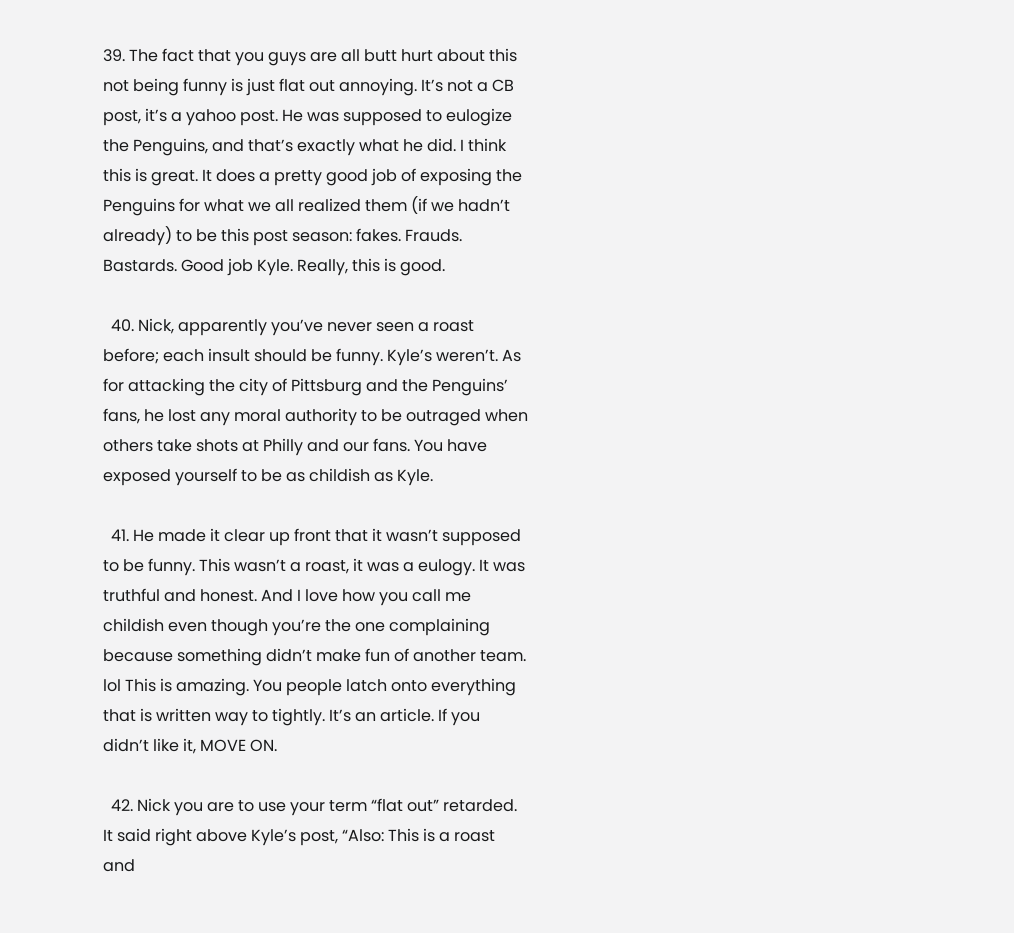39. The fact that you guys are all butt hurt about this not being funny is just flat out annoying. It’s not a CB post, it’s a yahoo post. He was supposed to eulogize the Penguins, and that’s exactly what he did. I think this is great. It does a pretty good job of exposing the Penguins for what we all realized them (if we hadn’t already) to be this post season: fakes. Frauds. Bastards. Good job Kyle. Really, this is good.

  40. Nick, apparently you’ve never seen a roast before; each insult should be funny. Kyle’s weren’t. As for attacking the city of Pittsburg and the Penguins’ fans, he lost any moral authority to be outraged when others take shots at Philly and our fans. You have exposed yourself to be as childish as Kyle.

  41. He made it clear up front that it wasn’t supposed to be funny. This wasn’t a roast, it was a eulogy. It was truthful and honest. And I love how you call me childish even though you’re the one complaining because something didn’t make fun of another team. lol This is amazing. You people latch onto everything that is written way to tightly. It’s an article. If you didn’t like it, MOVE ON.

  42. Nick you are to use your term “flat out” retarded. It said right above Kyle’s post, “Also: This is a roast and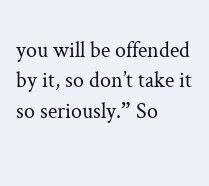you will be offended by it, so don’t take it so seriously.” So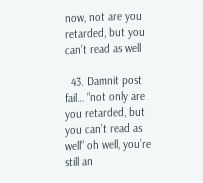now, not are you retarded, but you can’t read as well

  43. Damnit post fail… “not only are you retarded, but you can’t read as well” oh well, you’re still an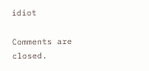idiot

Comments are closed.